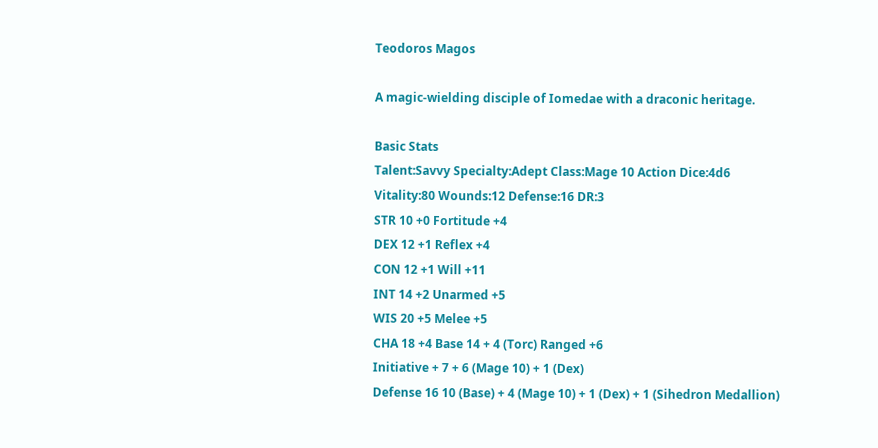Teodoros Magos

A magic-wielding disciple of Iomedae with a draconic heritage.

Basic Stats
Talent:Savvy Specialty:Adept Class:Mage 10 Action Dice:4d6
Vitality:80 Wounds:12 Defense:16 DR:3
STR 10 +0 Fortitude +4
DEX 12 +1 Reflex +4
CON 12 +1 Will +11
INT 14 +2 Unarmed +5
WIS 20 +5 Melee +5
CHA 18 +4 Base 14 + 4 (Torc) Ranged +6
Initiative + 7 + 6 (Mage 10) + 1 (Dex)
Defense 16 10 (Base) + 4 (Mage 10) + 1 (Dex) + 1 (Sihedron Medallion)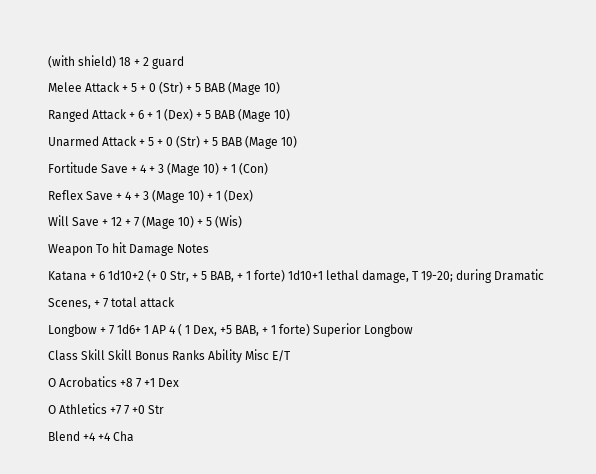(with shield) 18 + 2 guard
Melee Attack + 5 + 0 (Str) + 5 BAB (Mage 10)
Ranged Attack + 6 + 1 (Dex) + 5 BAB (Mage 10)
Unarmed Attack + 5 + 0 (Str) + 5 BAB (Mage 10)
Fortitude Save + 4 + 3 (Mage 10) + 1 (Con)
Reflex Save + 4 + 3 (Mage 10) + 1 (Dex)
Will Save + 12 + 7 (Mage 10) + 5 (Wis)
Weapon To hit Damage Notes
Katana + 6 1d10+2 (+ 0 Str, + 5 BAB, + 1 forte) 1d10+1 lethal damage, T 19-20; during Dramatic Scenes, + 7 total attack
Longbow + 7 1d6+ 1 AP 4 ( 1 Dex, +5 BAB, + 1 forte) Superior Longbow
Class Skill Skill Bonus Ranks Ability Misc E/T
O Acrobatics +8 7 +1 Dex
O Athletics +7 7 +0 Str
Blend +4 +4 Cha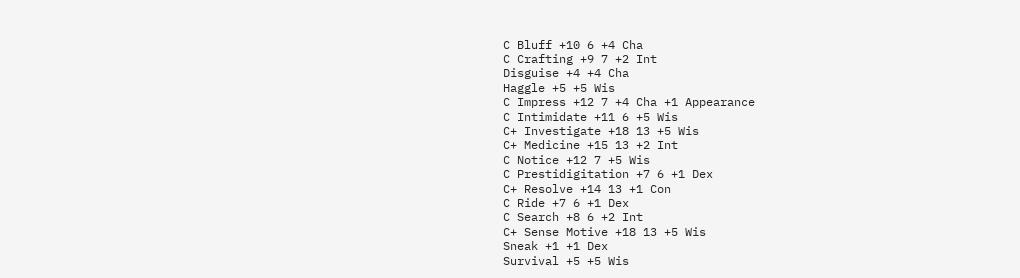C Bluff +10 6 +4 Cha
C Crafting +9 7 +2 Int
Disguise +4 +4 Cha
Haggle +5 +5 Wis
C Impress +12 7 +4 Cha +1 Appearance
C Intimidate +11 6 +5 Wis
C+ Investigate +18 13 +5 Wis
C+ Medicine +15 13 +2 Int
C Notice +12 7 +5 Wis
C Prestidigitation +7 6 +1 Dex
C+ Resolve +14 13 +1 Con
C Ride +7 6 +1 Dex
C Search +8 6 +2 Int
C+ Sense Motive +18 13 +5 Wis
Sneak +1 +1 Dex
Survival +5 +5 Wis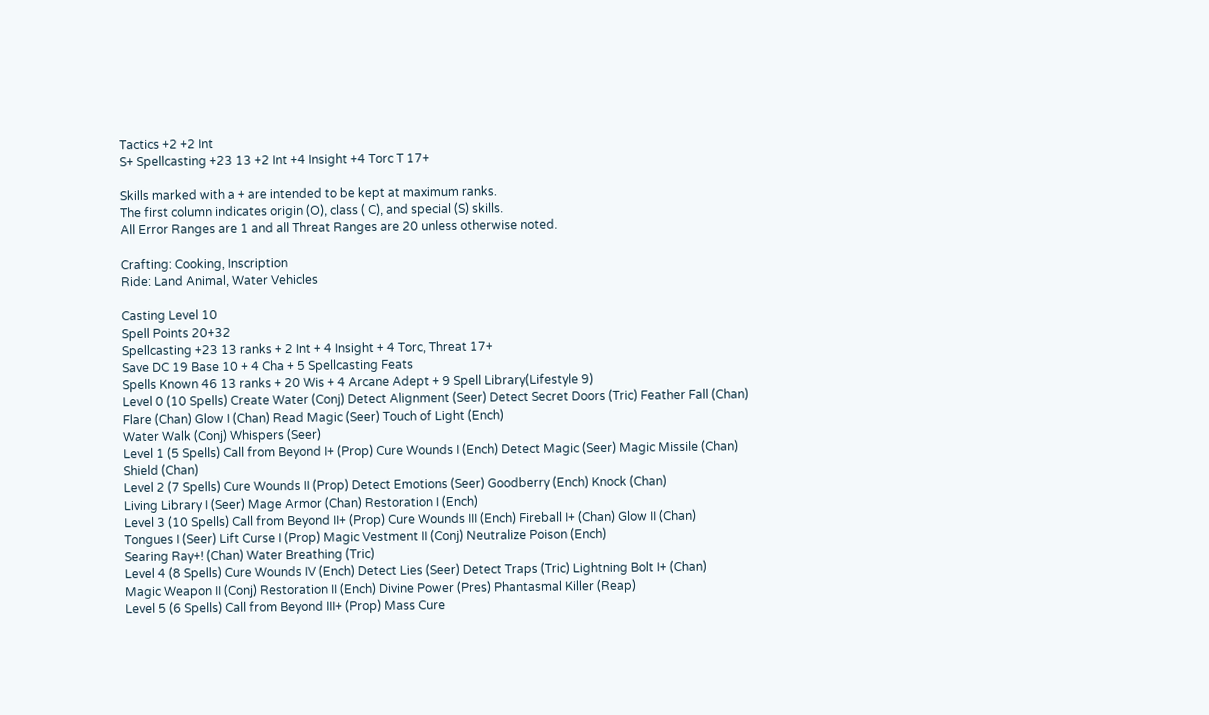Tactics +2 +2 Int
S+ Spellcasting +23 13 +2 Int +4 Insight +4 Torc T 17+

Skills marked with a + are intended to be kept at maximum ranks.
The first column indicates origin (O), class ( C), and special (S) skills.
All Error Ranges are 1 and all Threat Ranges are 20 unless otherwise noted.

Crafting: Cooking, Inscription
Ride: Land Animal, Water Vehicles

Casting Level 10
Spell Points 20+32
Spellcasting +23 13 ranks + 2 Int + 4 Insight + 4 Torc, Threat 17+
Save DC 19 Base 10 + 4 Cha + 5 Spellcasting Feats
Spells Known 46 13 ranks + 20 Wis + 4 Arcane Adept + 9 Spell Library(Lifestyle 9)
Level 0 (10 Spells) Create Water (Conj) Detect Alignment (Seer) Detect Secret Doors (Tric) Feather Fall (Chan)
Flare (Chan) Glow I (Chan) Read Magic (Seer) Touch of Light (Ench)
Water Walk (Conj) Whispers (Seer)
Level 1 (5 Spells) Call from Beyond I+ (Prop) Cure Wounds I (Ench) Detect Magic (Seer) Magic Missile (Chan)
Shield (Chan)
Level 2 (7 Spells) Cure Wounds II (Prop) Detect Emotions (Seer) Goodberry (Ench) Knock (Chan)
Living Library I (Seer) Mage Armor (Chan) Restoration I (Ench)
Level 3 (10 Spells) Call from Beyond II+ (Prop) Cure Wounds III (Ench) Fireball I+ (Chan) Glow II (Chan)
Tongues I (Seer) Lift Curse I (Prop) Magic Vestment II (Conj) Neutralize Poison (Ench)
Searing Ray+! (Chan) Water Breathing (Tric)
Level 4 (8 Spells) Cure Wounds IV (Ench) Detect Lies (Seer) Detect Traps (Tric) Lightning Bolt I+ (Chan)
Magic Weapon II (Conj) Restoration II (Ench) Divine Power (Pres) Phantasmal Killer (Reap)
Level 5 (6 Spells) Call from Beyond III+ (Prop) Mass Cure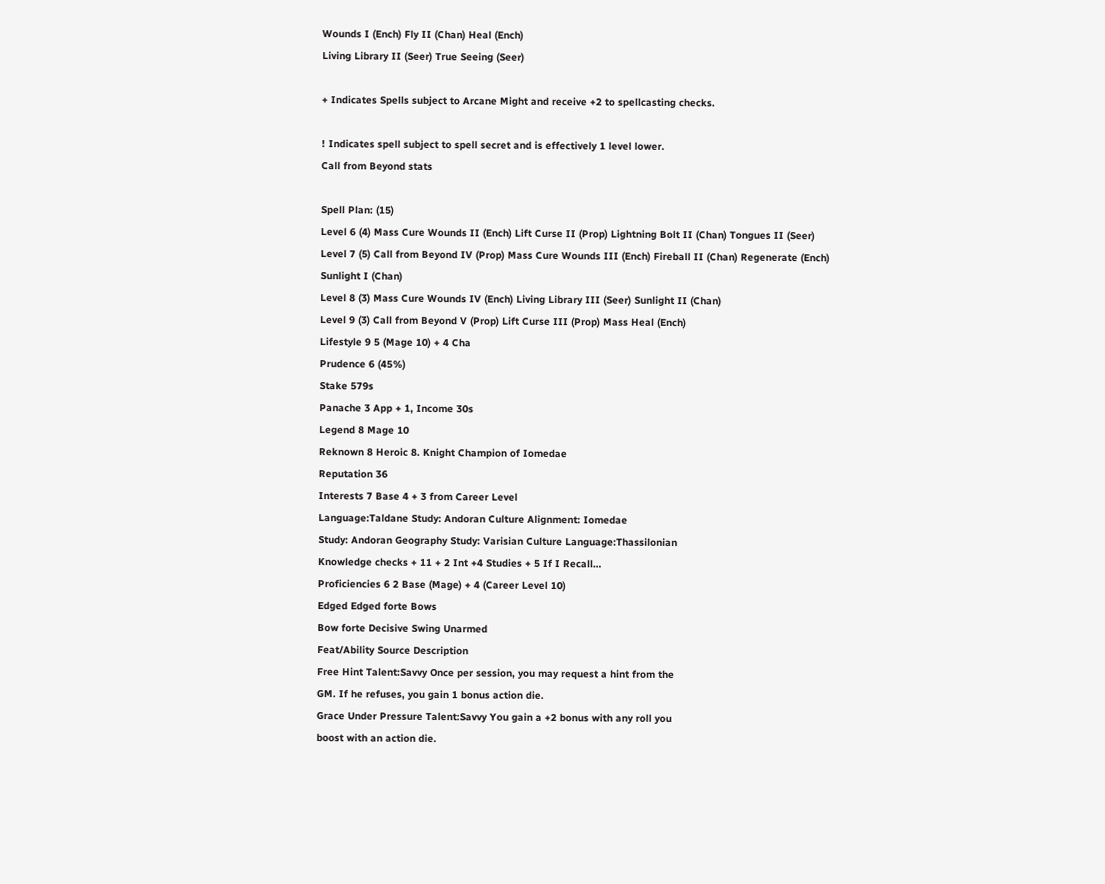Wounds I (Ench) Fly II (Chan) Heal (Ench)
Living Library II (Seer) True Seeing (Seer)

+ Indicates Spells subject to Arcane Might and receive +2 to spellcasting checks.

! Indicates spell subject to spell secret and is effectively 1 level lower.
Call from Beyond stats

Spell Plan: (15)
Level 6 (4) Mass Cure Wounds II (Ench) Lift Curse II (Prop) Lightning Bolt II (Chan) Tongues II (Seer)
Level 7 (5) Call from Beyond IV (Prop) Mass Cure Wounds III (Ench) Fireball II (Chan) Regenerate (Ench)
Sunlight I (Chan)
Level 8 (3) Mass Cure Wounds IV (Ench) Living Library III (Seer) Sunlight II (Chan)
Level 9 (3) Call from Beyond V (Prop) Lift Curse III (Prop) Mass Heal (Ench)
Lifestyle 9 5 (Mage 10) + 4 Cha
Prudence 6 (45%)
Stake 579s
Panache 3 App + 1, Income 30s
Legend 8 Mage 10
Reknown 8 Heroic 8. Knight Champion of Iomedae
Reputation 36
Interests 7 Base 4 + 3 from Career Level
Language:Taldane Study: Andoran Culture Alignment: Iomedae
Study: Andoran Geography Study: Varisian Culture Language:Thassilonian
Knowledge checks + 11 + 2 Int +4 Studies + 5 If I Recall…
Proficiencies 6 2 Base (Mage) + 4 (Career Level 10)
Edged Edged forte Bows
Bow forte Decisive Swing Unarmed
Feat/Ability Source Description
Free Hint Talent:Savvy Once per session, you may request a hint from the
GM. If he refuses, you gain 1 bonus action die.
Grace Under Pressure Talent:Savvy You gain a +2 bonus with any roll you
boost with an action die.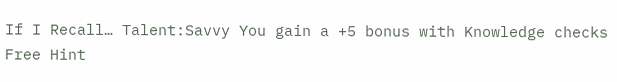If I Recall… Talent:Savvy You gain a +5 bonus with Knowledge checks
Free Hint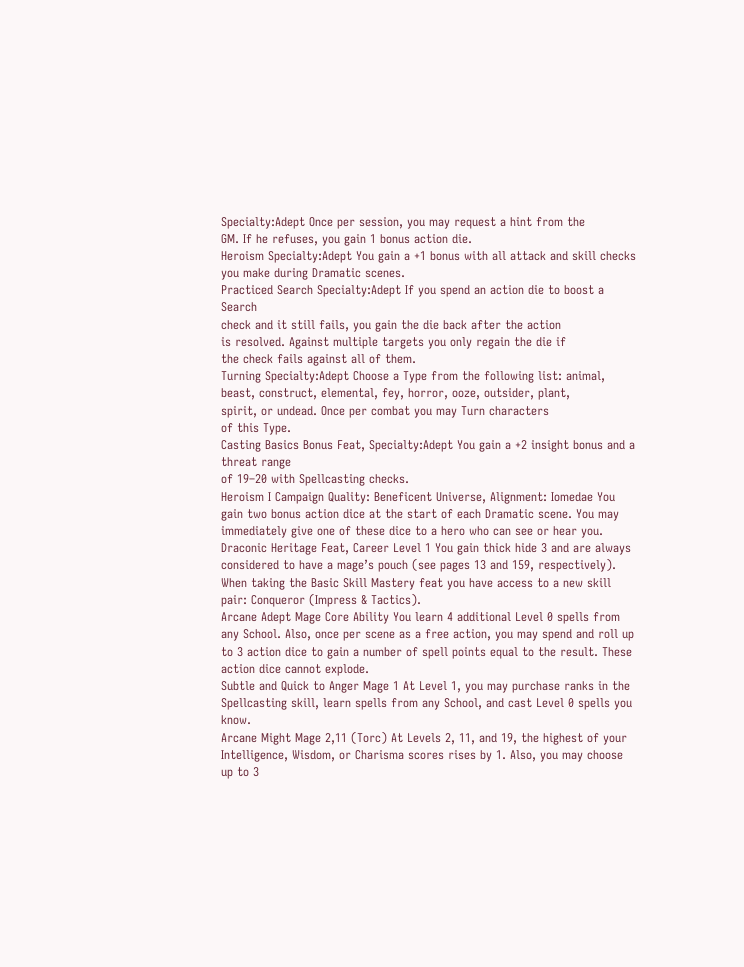Specialty:Adept Once per session, you may request a hint from the
GM. If he refuses, you gain 1 bonus action die.
Heroism Specialty:Adept You gain a +1 bonus with all attack and skill checks
you make during Dramatic scenes.
Practiced Search Specialty:Adept If you spend an action die to boost a Search
check and it still fails, you gain the die back after the action
is resolved. Against multiple targets you only regain the die if
the check fails against all of them.
Turning Specialty:Adept Choose a Type from the following list: animal,
beast, construct, elemental, fey, horror, ooze, outsider, plant,
spirit, or undead. Once per combat you may Turn characters
of this Type.
Casting Basics Bonus Feat, Specialty:Adept You gain a +2 insight bonus and a threat range
of 19–20 with Spellcasting checks.
Heroism I Campaign Quality: Beneficent Universe, Alignment: Iomedae You gain two bonus action dice at the start of each Dramatic scene. You may immediately give one of these dice to a hero who can see or hear you.
Draconic Heritage Feat, Career Level 1 You gain thick hide 3 and are always considered to have a mage’s pouch (see pages 13 and 159, respectively). When taking the Basic Skill Mastery feat you have access to a new skill pair: Conqueror (Impress & Tactics).
Arcane Adept Mage Core Ability You learn 4 additional Level 0 spells from any School. Also, once per scene as a free action, you may spend and roll up to 3 action dice to gain a number of spell points equal to the result. These action dice cannot explode.
Subtle and Quick to Anger Mage 1 At Level 1, you may purchase ranks in the Spellcasting skill, learn spells from any School, and cast Level 0 spells you know.
Arcane Might Mage 2,11 (Torc) At Levels 2, 11, and 19, the highest of your
Intelligence, Wisdom, or Charisma scores rises by 1. Also, you may choose up to 3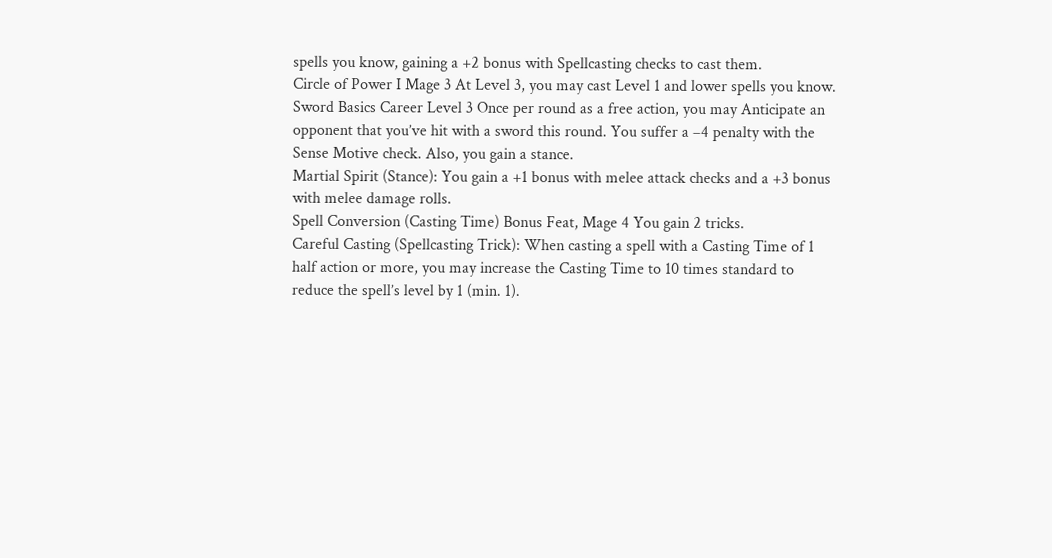spells you know, gaining a +2 bonus with Spellcasting checks to cast them.
Circle of Power I Mage 3 At Level 3, you may cast Level 1 and lower spells you know.
Sword Basics Career Level 3 Once per round as a free action, you may Anticipate an opponent that you’ve hit with a sword this round. You suffer a –4 penalty with the Sense Motive check. Also, you gain a stance.
Martial Spirit (Stance): You gain a +1 bonus with melee attack checks and a +3 bonus with melee damage rolls.
Spell Conversion (Casting Time) Bonus Feat, Mage 4 You gain 2 tricks.
Careful Casting (Spellcasting Trick): When casting a spell with a Casting Time of 1 half action or more, you may increase the Casting Time to 10 times standard to reduce the spell’s level by 1 (min. 1).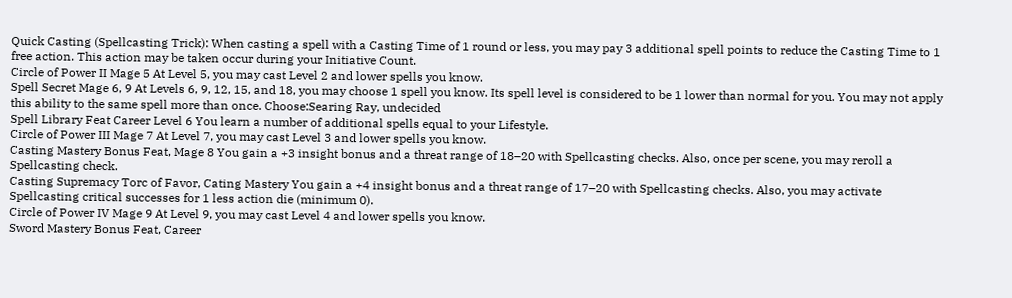Quick Casting (Spellcasting Trick): When casting a spell with a Casting Time of 1 round or less, you may pay 3 additional spell points to reduce the Casting Time to 1 free action. This action may be taken occur during your Initiative Count.
Circle of Power II Mage 5 At Level 5, you may cast Level 2 and lower spells you know.
Spell Secret Mage 6, 9 At Levels 6, 9, 12, 15, and 18, you may choose 1 spell you know. Its spell level is considered to be 1 lower than normal for you. You may not apply this ability to the same spell more than once. Choose:Searing Ray, undecided
Spell Library Feat Career Level 6 You learn a number of additional spells equal to your Lifestyle.
Circle of Power III Mage 7 At Level 7, you may cast Level 3 and lower spells you know.
Casting Mastery Bonus Feat, Mage 8 You gain a +3 insight bonus and a threat range of 18–20 with Spellcasting checks. Also, once per scene, you may reroll a Spellcasting check.
Casting Supremacy Torc of Favor, Cating Mastery You gain a +4 insight bonus and a threat range of 17–20 with Spellcasting checks. Also, you may activate Spellcasting critical successes for 1 less action die (minimum 0).
Circle of Power IV Mage 9 At Level 9, you may cast Level 4 and lower spells you know.
Sword Mastery Bonus Feat, Career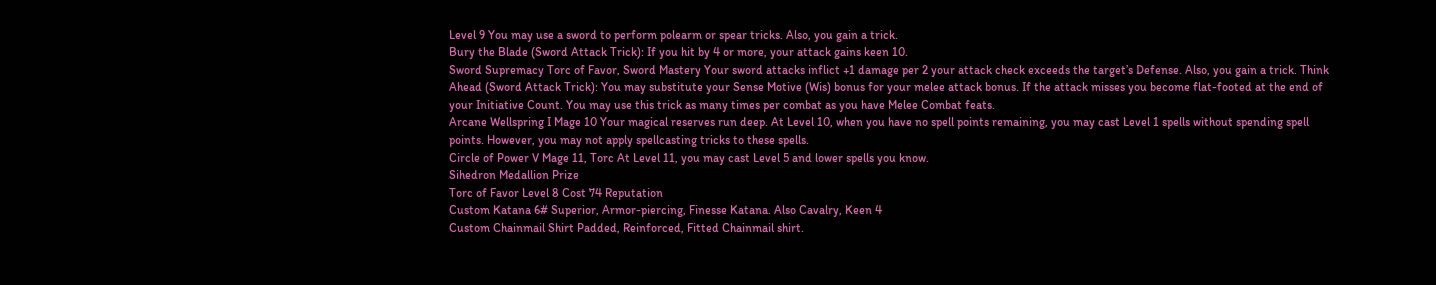Level 9 You may use a sword to perform polearm or spear tricks. Also, you gain a trick.
Bury the Blade (Sword Attack Trick): If you hit by 4 or more, your attack gains keen 10.
Sword Supremacy Torc of Favor, Sword Mastery Your sword attacks inflict +1 damage per 2 your attack check exceeds the target’s Defense. Also, you gain a trick. Think Ahead (Sword Attack Trick): You may substitute your Sense Motive (Wis) bonus for your melee attack bonus. If the attack misses you become flat-footed at the end of your Initiative Count. You may use this trick as many times per combat as you have Melee Combat feats.
Arcane Wellspring I Mage 10 Your magical reserves run deep. At Level 10, when you have no spell points remaining, you may cast Level 1 spells without spending spell points. However, you may not apply spellcasting tricks to these spells.
Circle of Power V Mage 11, Torc At Level 11, you may cast Level 5 and lower spells you know.
Sihedron Medallion Prize
Torc of Favor Level 8 Cost 74 Reputation
Custom Katana 6# Superior, Armor-piercing, Finesse Katana. Also Cavalry, Keen 4
Custom Chainmail Shirt Padded, Reinforced, Fitted Chainmail shirt.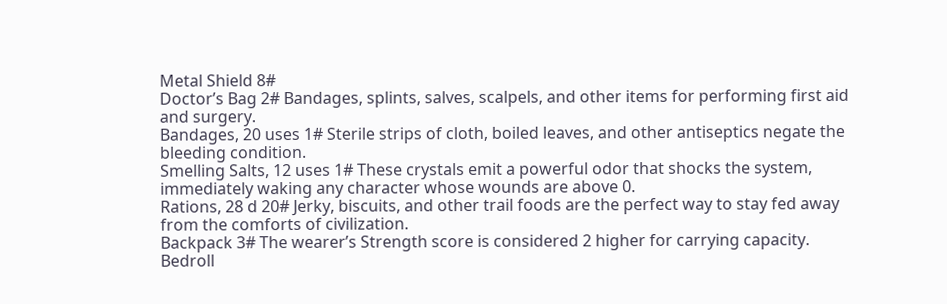Metal Shield 8#
Doctor’s Bag 2# Bandages, splints, salves, scalpels, and other items for performing first aid and surgery.
Bandages, 20 uses 1# Sterile strips of cloth, boiled leaves, and other antiseptics negate the bleeding condition.
Smelling Salts, 12 uses 1# These crystals emit a powerful odor that shocks the system, immediately waking any character whose wounds are above 0.
Rations, 28 d 20# Jerky, biscuits, and other trail foods are the perfect way to stay fed away from the comforts of civilization.
Backpack 3# The wearer’s Strength score is considered 2 higher for carrying capacity.
Bedroll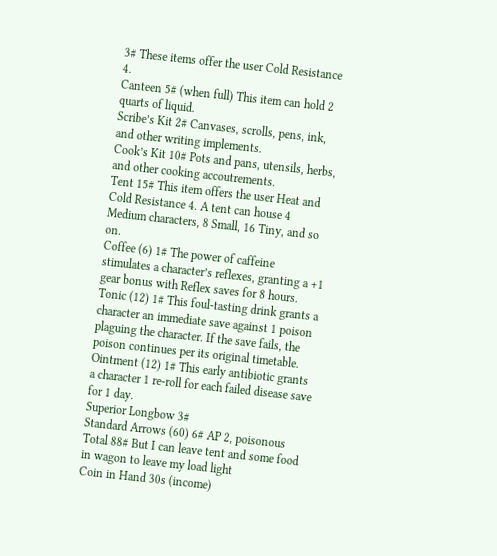3# These items offer the user Cold Resistance 4.
Canteen 5# (when full) This item can hold 2 quarts of liquid.
Scribe’s Kit 2# Canvases, scrolls, pens, ink, and other writing implements.
Cook’s Kit 10# Pots and pans, utensils, herbs, and other cooking accoutrements.
Tent 15# This item offers the user Heat and Cold Resistance 4. A tent can house 4 Medium characters, 8 Small, 16 Tiny, and so on.
Coffee (6) 1# The power of caffeine stimulates a character’s reflexes, granting a +1 gear bonus with Reflex saves for 8 hours.
Tonic (12) 1# This foul-tasting drink grants a character an immediate save against 1 poison plaguing the character. If the save fails, the poison continues per its original timetable.
Ointment (12) 1# This early antibiotic grants a character 1 re-roll for each failed disease save for 1 day.
Superior Longbow 3#
Standard Arrows (60) 6# AP 2, poisonous
Total 88# But I can leave tent and some food in wagon to leave my load light
Coin in Hand 30s (income)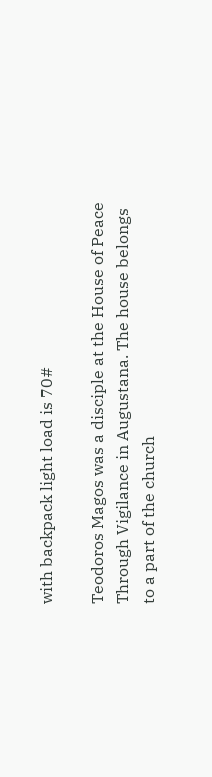with backpack light load is 70#

Teodoros Magos was a disciple at the House of Peace Through Vigilance in Augustana. The house belongs to a part of the church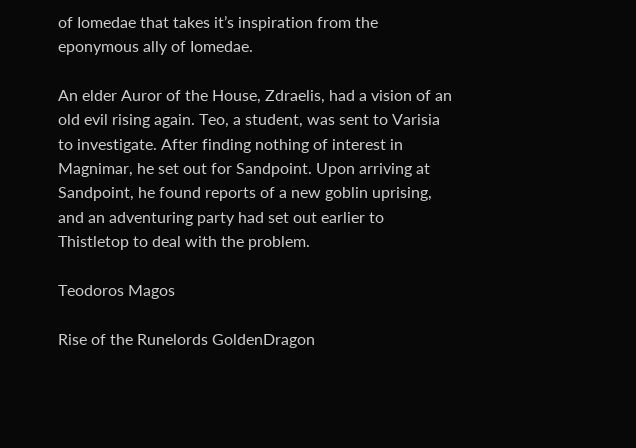of Iomedae that takes it’s inspiration from the eponymous ally of Iomedae.

An elder Auror of the House, Zdraelis, had a vision of an old evil rising again. Teo, a student, was sent to Varisia to investigate. After finding nothing of interest in Magnimar, he set out for Sandpoint. Upon arriving at Sandpoint, he found reports of a new goblin uprising, and an adventuring party had set out earlier to Thistletop to deal with the problem.

Teodoros Magos

Rise of the Runelords GoldenDragon